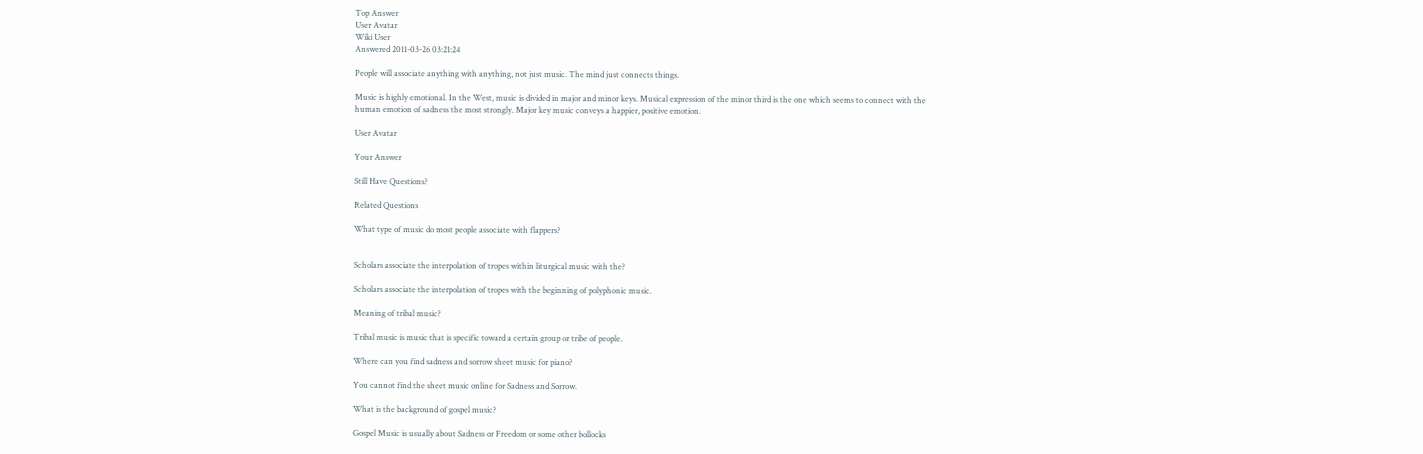Top Answer
User Avatar
Wiki User
Answered 2011-03-26 03:21:24

People will associate anything with anything, not just music. The mind just connects things.

Music is highly emotional. In the West, music is divided in major and minor keys. Musical expression of the minor third is the one which seems to connect with the human emotion of sadness the most strongly. Major key music conveys a happier, positive emotion.

User Avatar

Your Answer

Still Have Questions?

Related Questions

What type of music do most people associate with flappers?


Scholars associate the interpolation of tropes within liturgical music with the?

Scholars associate the interpolation of tropes with the beginning of polyphonic music.

Meaning of tribal music?

Tribal music is music that is specific toward a certain group or tribe of people.

Where can you find sadness and sorrow sheet music for piano?

You cannot find the sheet music online for Sadness and Sorrow.

What is the background of gospel music?

Gospel Music is usually about Sadness or Freedom or some other bollocks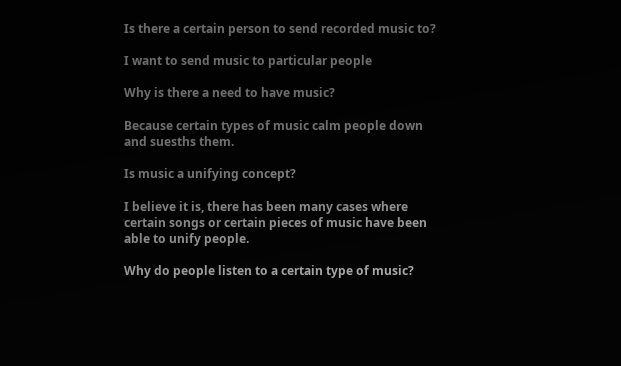Is there a certain person to send recorded music to?

I want to send music to particular people

Why is there a need to have music?

Because certain types of music calm people down and suesths them.

Is music a unifying concept?

I believe it is, there has been many cases where certain songs or certain pieces of music have been able to unify people.

Why do people listen to a certain type of music?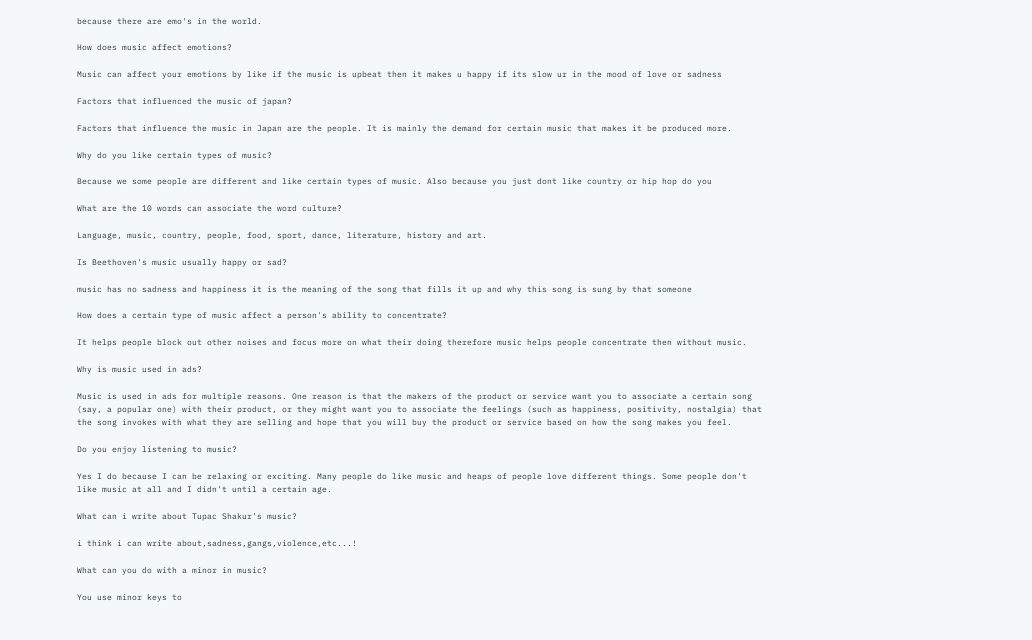because there are emo's in the world.

How does music affect emotions?

Music can affect your emotions by like if the music is upbeat then it makes u happy if its slow ur in the mood of love or sadness

Factors that influenced the music of japan?

Factors that influence the music in Japan are the people. It is mainly the demand for certain music that makes it be produced more.

Why do you like certain types of music?

Because we some people are different and like certain types of music. Also because you just dont like country or hip hop do you

What are the 10 words can associate the word culture?

Language, music, country, people, food, sport, dance, literature, history and art.

Is Beethoven's music usually happy or sad?

music has no sadness and happiness it is the meaning of the song that fills it up and why this song is sung by that someone

How does a certain type of music affect a person's ability to concentrate?

It helps people block out other noises and focus more on what their doing therefore music helps people concentrate then without music.

Why is music used in ads?

Music is used in ads for multiple reasons. One reason is that the makers of the product or service want you to associate a certain song (say, a popular one) with their product, or they might want you to associate the feelings (such as happiness, positivity, nostalgia) that the song invokes with what they are selling and hope that you will buy the product or service based on how the song makes you feel.

Do you enjoy listening to music?

Yes I do because I can be relaxing or exciting. Many people do like music and heaps of people love different things. Some people don't like music at all and I didn't until a certain age.

What can i write about Tupac Shakur's music?

i think i can write about,sadness,gangs,violence,etc...!

What can you do with a minor in music?

You use minor keys to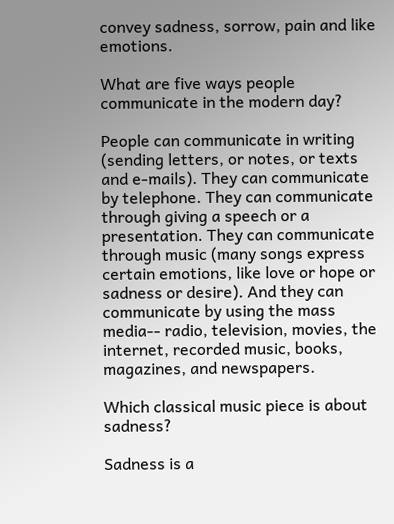convey sadness, sorrow, pain and like emotions.

What are five ways people communicate in the modern day?

People can communicate in writing (sending letters, or notes, or texts and e-mails). They can communicate by telephone. They can communicate through giving a speech or a presentation. They can communicate through music (many songs express certain emotions, like love or hope or sadness or desire). And they can communicate by using the mass media-- radio, television, movies, the internet, recorded music, books, magazines, and newspapers.

Which classical music piece is about sadness?

Sadness is a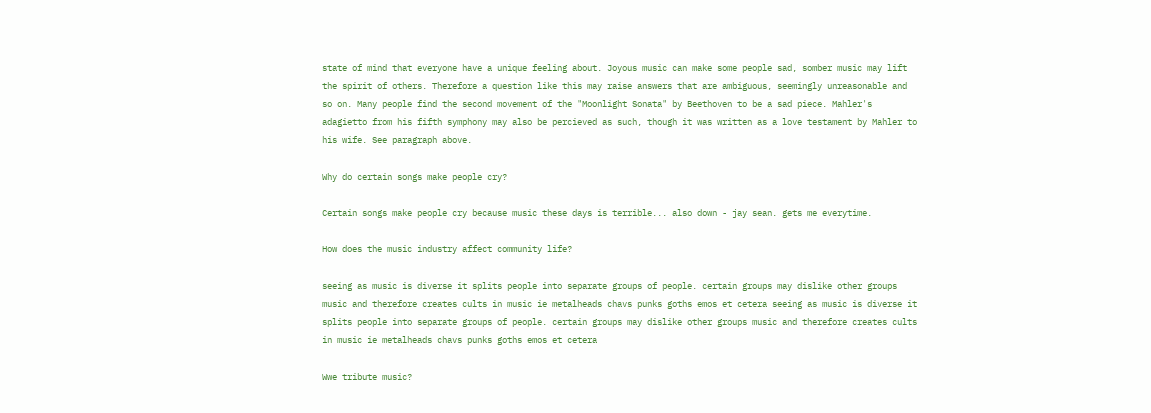state of mind that everyone have a unique feeling about. Joyous music can make some people sad, somber music may lift the spirit of others. Therefore a question like this may raise answers that are ambiguous, seemingly unreasonable and so on. Many people find the second movement of the "Moonlight Sonata" by Beethoven to be a sad piece. Mahler's adagietto from his fifth symphony may also be percieved as such, though it was written as a love testament by Mahler to his wife. See paragraph above.

Why do certain songs make people cry?

Certain songs make people cry because music these days is terrible... also down - jay sean. gets me everytime.

How does the music industry affect community life?

seeing as music is diverse it splits people into separate groups of people. certain groups may dislike other groups music and therefore creates cults in music ie metalheads chavs punks goths emos et cetera seeing as music is diverse it splits people into separate groups of people. certain groups may dislike other groups music and therefore creates cults in music ie metalheads chavs punks goths emos et cetera

Wwe tribute music?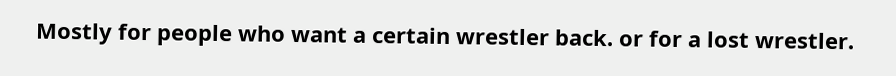Mostly for people who want a certain wrestler back. or for a lost wrestler.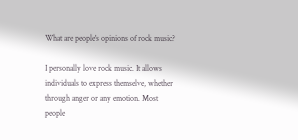What are people's opinions of rock music?

I personally love rock music. It allows individuals to express themselve, whether through anger or any emotion. Most people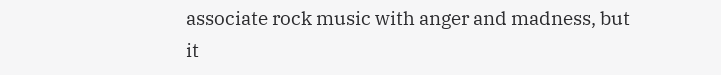associate rock music with anger and madness, but it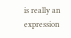is really an expression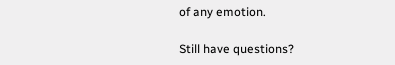of any emotion.

Still have questions?